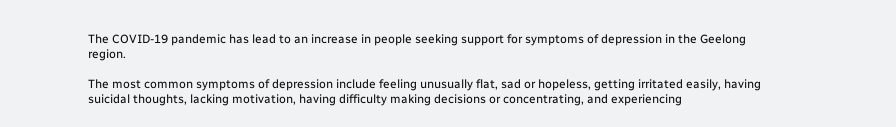The COVID-19 pandemic has lead to an increase in people seeking support for symptoms of depression in the Geelong region.

The most common symptoms of depression include feeling unusually flat, sad or hopeless, getting irritated easily, having suicidal thoughts, lacking motivation, having difficulty making decisions or concentrating, and experiencing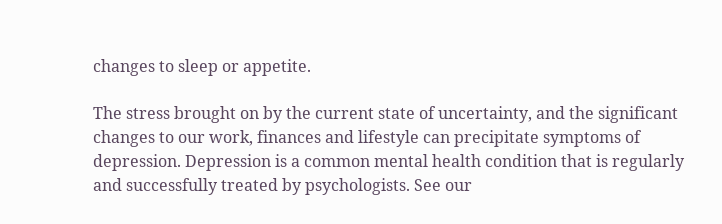changes to sleep or appetite.

The stress brought on by the current state of uncertainty, and the significant changes to our work, finances and lifestyle can precipitate symptoms of depression. Depression is a common mental health condition that is regularly and successfully treated by psychologists. See our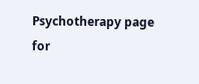Psychotherapy page for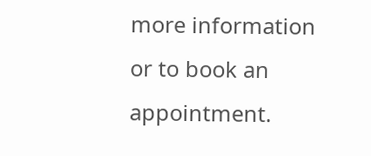more information or to book an appointment.